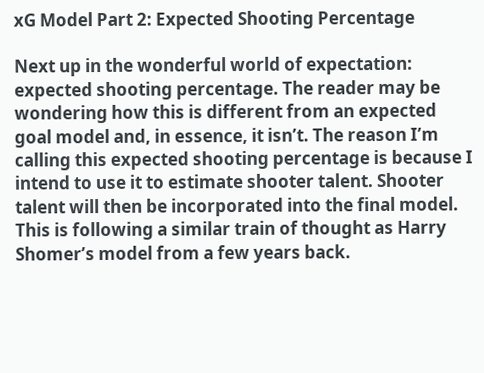xG Model Part 2: Expected Shooting Percentage

Next up in the wonderful world of expectation: expected shooting percentage. The reader may be wondering how this is different from an expected goal model and, in essence, it isn’t. The reason I’m calling this expected shooting percentage is because I intend to use it to estimate shooter talent. Shooter talent will then be incorporated into the final model. This is following a similar train of thought as Harry Shomer’s model from a few years back.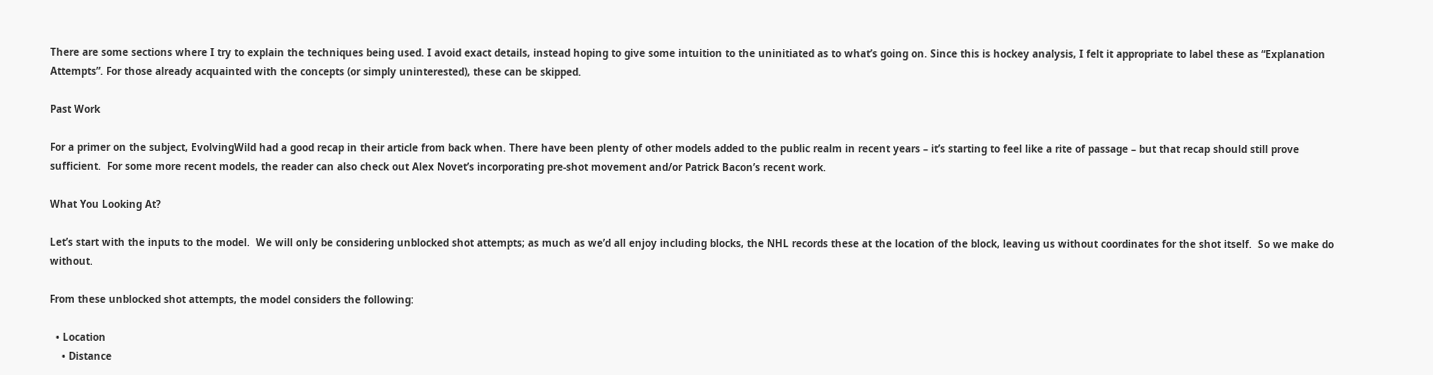There are some sections where I try to explain the techniques being used. I avoid exact details, instead hoping to give some intuition to the uninitiated as to what’s going on. Since this is hockey analysis, I felt it appropriate to label these as “Explanation Attempts”. For those already acquainted with the concepts (or simply uninterested), these can be skipped.

Past Work

For a primer on the subject, EvolvingWild had a good recap in their article from back when. There have been plenty of other models added to the public realm in recent years – it’s starting to feel like a rite of passage – but that recap should still prove sufficient.  For some more recent models, the reader can also check out Alex Novet’s incorporating pre-shot movement and/or Patrick Bacon’s recent work.

What You Looking At?

Let’s start with the inputs to the model.  We will only be considering unblocked shot attempts; as much as we’d all enjoy including blocks, the NHL records these at the location of the block, leaving us without coordinates for the shot itself.  So we make do without.

From these unblocked shot attempts, the model considers the following:

  • Location
    • Distance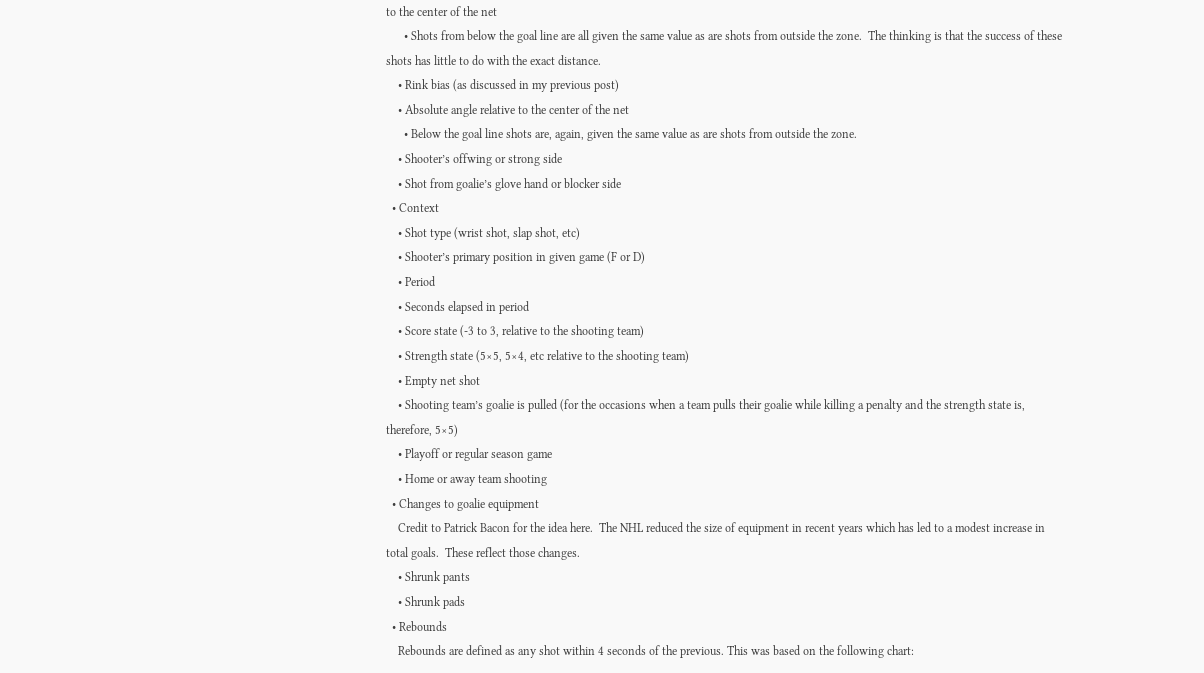to the center of the net
      • Shots from below the goal line are all given the same value as are shots from outside the zone.  The thinking is that the success of these shots has little to do with the exact distance.
    • Rink bias (as discussed in my previous post)
    • Absolute angle relative to the center of the net
      • Below the goal line shots are, again, given the same value as are shots from outside the zone.
    • Shooter’s offwing or strong side
    • Shot from goalie’s glove hand or blocker side
  • Context
    • Shot type (wrist shot, slap shot, etc)
    • Shooter’s primary position in given game (F or D)
    • Period
    • Seconds elapsed in period
    • Score state (-3 to 3, relative to the shooting team)
    • Strength state (5×5, 5×4, etc relative to the shooting team)
    • Empty net shot
    • Shooting team’s goalie is pulled (for the occasions when a team pulls their goalie while killing a penalty and the strength state is, therefore, 5×5)
    • Playoff or regular season game
    • Home or away team shooting
  • Changes to goalie equipment
    Credit to Patrick Bacon for the idea here.  The NHL reduced the size of equipment in recent years which has led to a modest increase in total goals.  These reflect those changes.
    • Shrunk pants
    • Shrunk pads
  • Rebounds
    Rebounds are defined as any shot within 4 seconds of the previous. This was based on the following chart: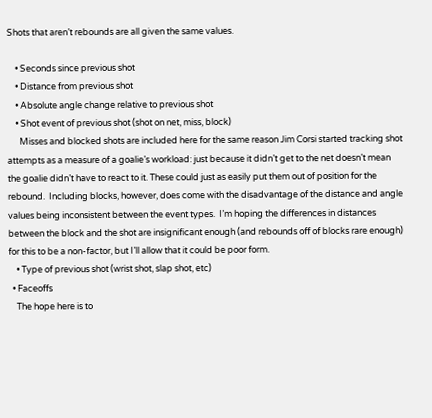Shots that aren’t rebounds are all given the same values.

    • Seconds since previous shot
    • Distance from previous shot
    • Absolute angle change relative to previous shot
    • Shot event of previous shot (shot on net, miss, block)
      Misses and blocked shots are included here for the same reason Jim Corsi started tracking shot attempts as a measure of a goalie’s workload: just because it didn’t get to the net doesn’t mean the goalie didn’t have to react to it. These could just as easily put them out of position for the rebound.  Including blocks, however, does come with the disadvantage of the distance and angle values being inconsistent between the event types.  I’m hoping the differences in distances between the block and the shot are insignificant enough (and rebounds off of blocks rare enough) for this to be a non-factor, but I’ll allow that it could be poor form.
    • Type of previous shot (wrist shot, slap shot, etc)
  • Faceoffs
    The hope here is to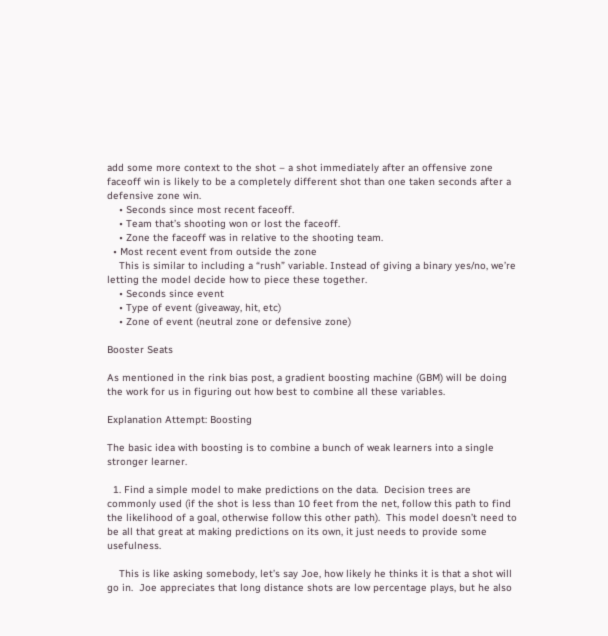add some more context to the shot – a shot immediately after an offensive zone faceoff win is likely to be a completely different shot than one taken seconds after a defensive zone win.
    • Seconds since most recent faceoff.
    • Team that’s shooting won or lost the faceoff.
    • Zone the faceoff was in relative to the shooting team.
  • Most recent event from outside the zone
    This is similar to including a “rush” variable. Instead of giving a binary yes/no, we’re letting the model decide how to piece these together.
    • Seconds since event
    • Type of event (giveaway, hit, etc)
    • Zone of event (neutral zone or defensive zone)

Booster Seats

As mentioned in the rink bias post, a gradient boosting machine (GBM) will be doing the work for us in figuring out how best to combine all these variables.

Explanation Attempt: Boosting

The basic idea with boosting is to combine a bunch of weak learners into a single stronger learner.

  1. Find a simple model to make predictions on the data.  Decision trees are commonly used (if the shot is less than 10 feet from the net, follow this path to find the likelihood of a goal, otherwise follow this other path).  This model doesn’t need to be all that great at making predictions on its own, it just needs to provide some usefulness.

    This is like asking somebody, let’s say Joe, how likely he thinks it is that a shot will go in.  Joe appreciates that long distance shots are low percentage plays, but he also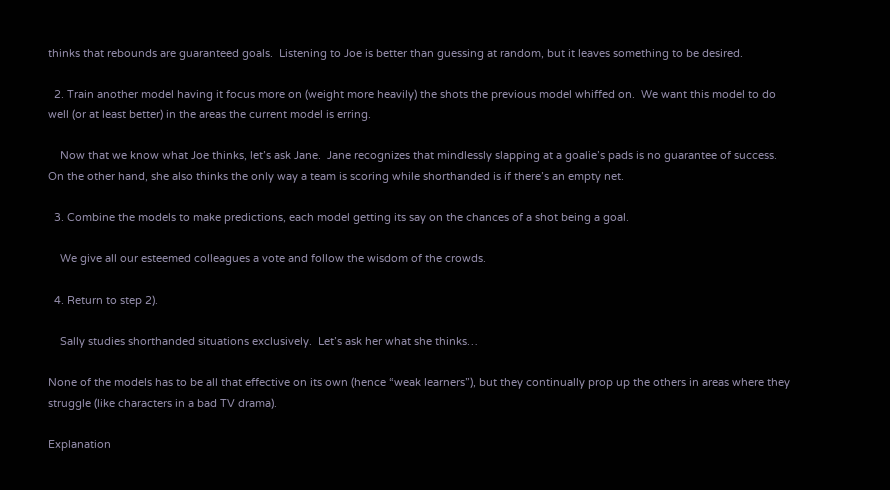thinks that rebounds are guaranteed goals.  Listening to Joe is better than guessing at random, but it leaves something to be desired.

  2. Train another model having it focus more on (weight more heavily) the shots the previous model whiffed on.  We want this model to do well (or at least better) in the areas the current model is erring.

    Now that we know what Joe thinks, let’s ask Jane.  Jane recognizes that mindlessly slapping at a goalie’s pads is no guarantee of success.  On the other hand, she also thinks the only way a team is scoring while shorthanded is if there’s an empty net.

  3. Combine the models to make predictions, each model getting its say on the chances of a shot being a goal.

    We give all our esteemed colleagues a vote and follow the wisdom of the crowds.

  4. Return to step 2).

    Sally studies shorthanded situations exclusively.  Let’s ask her what she thinks…

None of the models has to be all that effective on its own (hence “weak learners”), but they continually prop up the others in areas where they struggle (like characters in a bad TV drama).

Explanation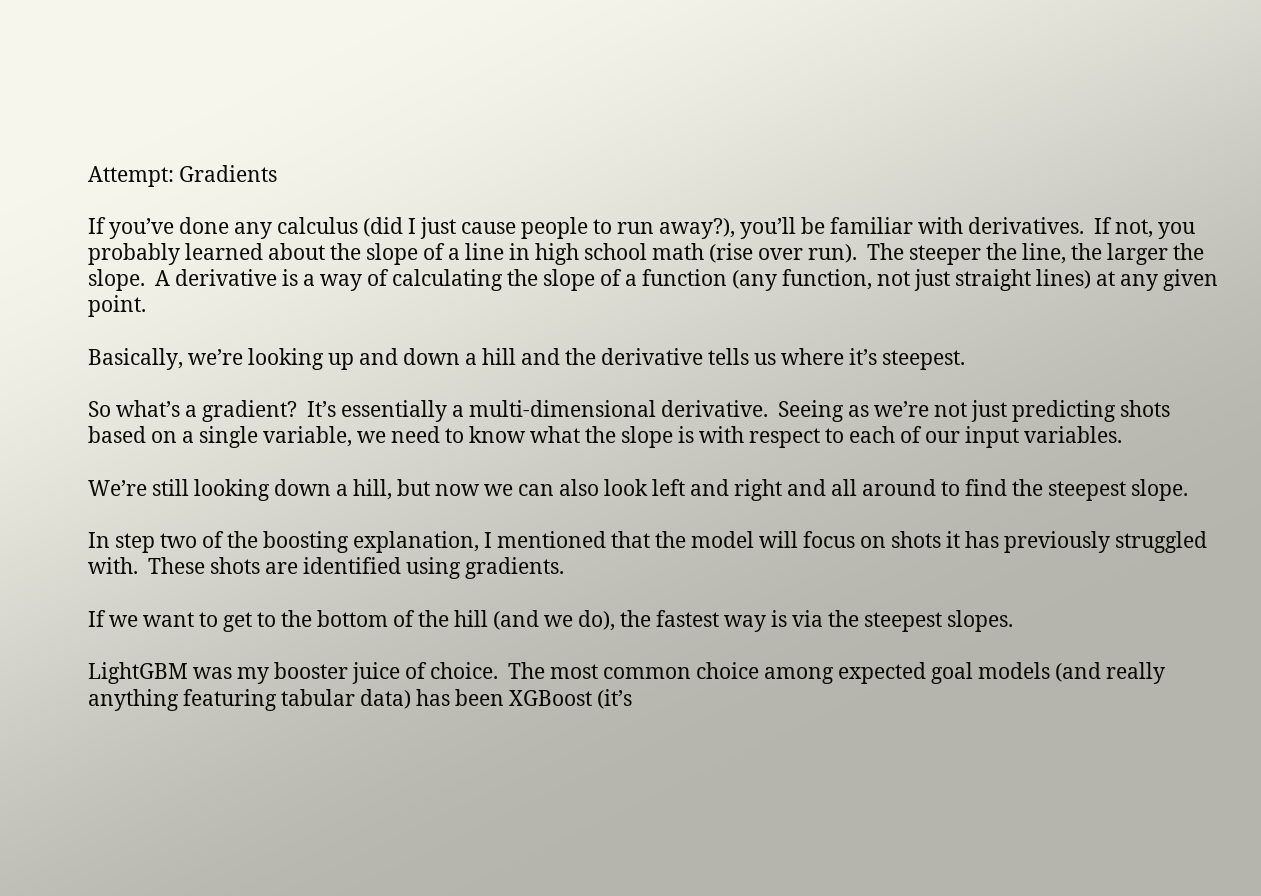Attempt: Gradients

If you’ve done any calculus (did I just cause people to run away?), you’ll be familiar with derivatives.  If not, you probably learned about the slope of a line in high school math (rise over run).  The steeper the line, the larger the slope.  A derivative is a way of calculating the slope of a function (any function, not just straight lines) at any given point.

Basically, we’re looking up and down a hill and the derivative tells us where it’s steepest.

So what’s a gradient?  It’s essentially a multi-dimensional derivative.  Seeing as we’re not just predicting shots based on a single variable, we need to know what the slope is with respect to each of our input variables.

We’re still looking down a hill, but now we can also look left and right and all around to find the steepest slope.

In step two of the boosting explanation, I mentioned that the model will focus on shots it has previously struggled with.  These shots are identified using gradients.

If we want to get to the bottom of the hill (and we do), the fastest way is via the steepest slopes.

LightGBM was my booster juice of choice.  The most common choice among expected goal models (and really anything featuring tabular data) has been XGBoost (it’s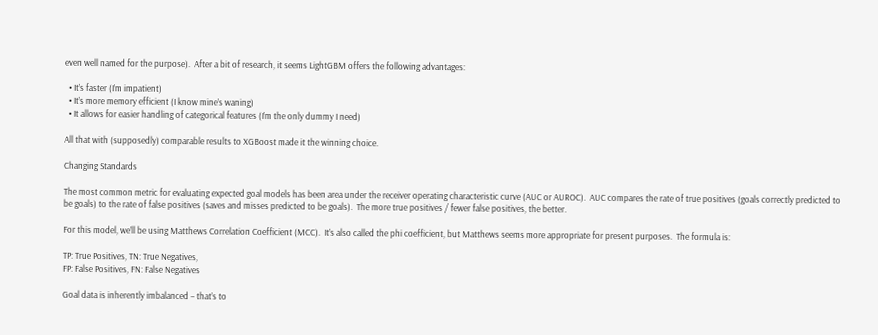even well named for the purpose).  After a bit of research, it seems LightGBM offers the following advantages:

  • It’s faster (I’m impatient)
  • It’s more memory efficient (I know mine’s waning)
  • It allows for easier handling of categorical features (I’m the only dummy I need)

All that with (supposedly) comparable results to XGBoost made it the winning choice.

Changing Standards

The most common metric for evaluating expected goal models has been area under the receiver operating characteristic curve (AUC or AUROC).  AUC compares the rate of true positives (goals correctly predicted to be goals) to the rate of false positives (saves and misses predicted to be goals).  The more true positives / fewer false positives, the better.

For this model, we’ll be using Matthews Correlation Coefficient (MCC).  It’s also called the phi coefficient, but Matthews seems more appropriate for present purposes.  The formula is:

TP: True Positives, TN: True Negatives,
FP: False Positives, FN: False Negatives

Goal data is inherently imbalanced – that’s to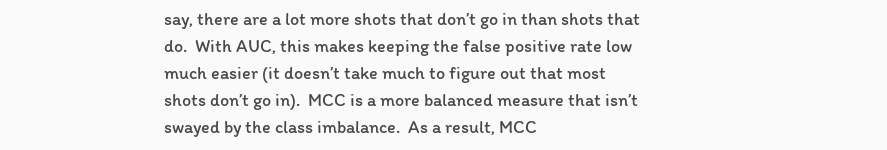say, there are a lot more shots that don’t go in than shots that do.  With AUC, this makes keeping the false positive rate low much easier (it doesn’t take much to figure out that most shots don’t go in).  MCC is a more balanced measure that isn’t swayed by the class imbalance.  As a result, MCC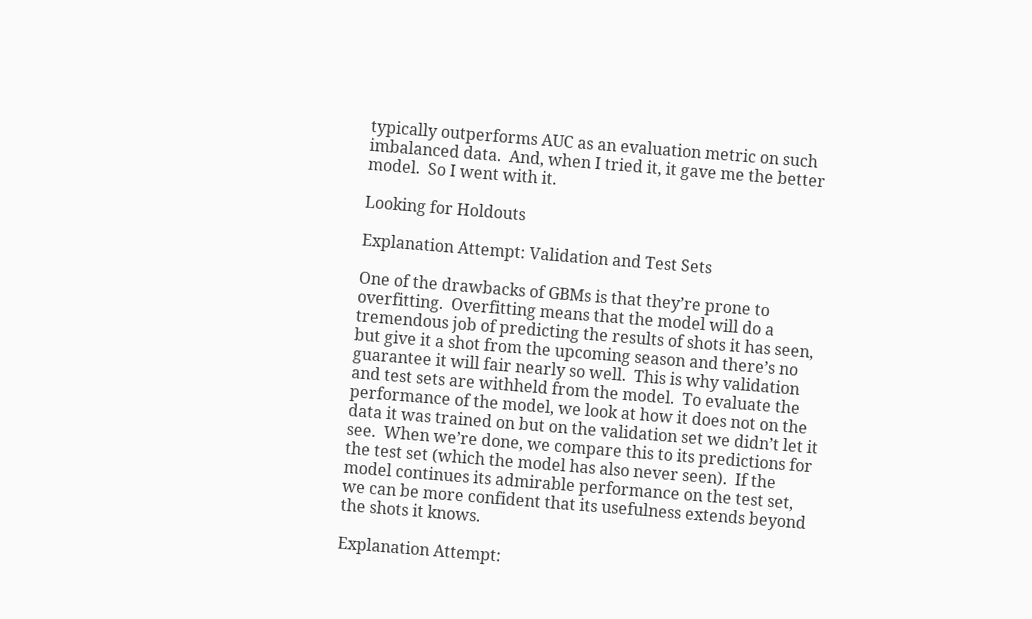typically outperforms AUC as an evaluation metric on such imbalanced data.  And, when I tried it, it gave me the better model.  So I went with it.

Looking for Holdouts

Explanation Attempt: Validation and Test Sets

One of the drawbacks of GBMs is that they’re prone to overfitting.  Overfitting means that the model will do a tremendous job of predicting the results of shots it has seen, but give it a shot from the upcoming season and there’s no guarantee it will fair nearly so well.  This is why validation and test sets are withheld from the model.  To evaluate the performance of the model, we look at how it does not on the data it was trained on but on the validation set we didn’t let it see.  When we’re done, we compare this to its predictions for the test set (which the model has also never seen).  If the model continues its admirable performance on the test set, we can be more confident that its usefulness extends beyond the shots it knows.

Explanation Attempt: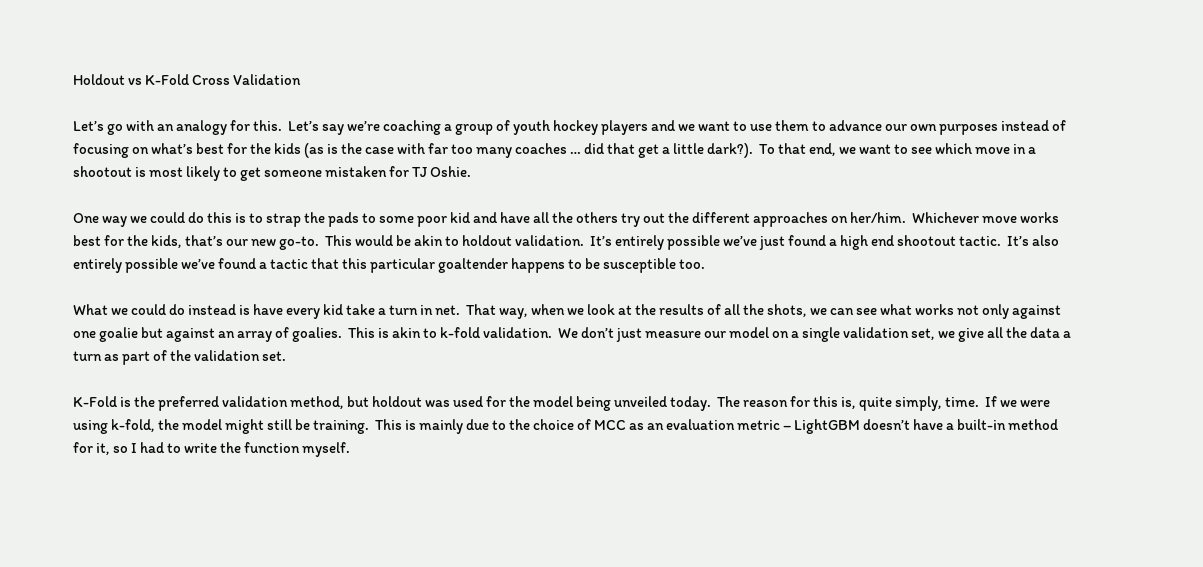Holdout vs K-Fold Cross Validation

Let’s go with an analogy for this.  Let’s say we’re coaching a group of youth hockey players and we want to use them to advance our own purposes instead of focusing on what’s best for the kids (as is the case with far too many coaches … did that get a little dark?).  To that end, we want to see which move in a shootout is most likely to get someone mistaken for TJ Oshie.

One way we could do this is to strap the pads to some poor kid and have all the others try out the different approaches on her/him.  Whichever move works best for the kids, that’s our new go-to.  This would be akin to holdout validation.  It’s entirely possible we’ve just found a high end shootout tactic.  It’s also entirely possible we’ve found a tactic that this particular goaltender happens to be susceptible too.

What we could do instead is have every kid take a turn in net.  That way, when we look at the results of all the shots, we can see what works not only against one goalie but against an array of goalies.  This is akin to k-fold validation.  We don’t just measure our model on a single validation set, we give all the data a turn as part of the validation set.

K-Fold is the preferred validation method, but holdout was used for the model being unveiled today.  The reason for this is, quite simply, time.  If we were using k-fold, the model might still be training.  This is mainly due to the choice of MCC as an evaluation metric – LightGBM doesn’t have a built-in method for it, so I had to write the function myself.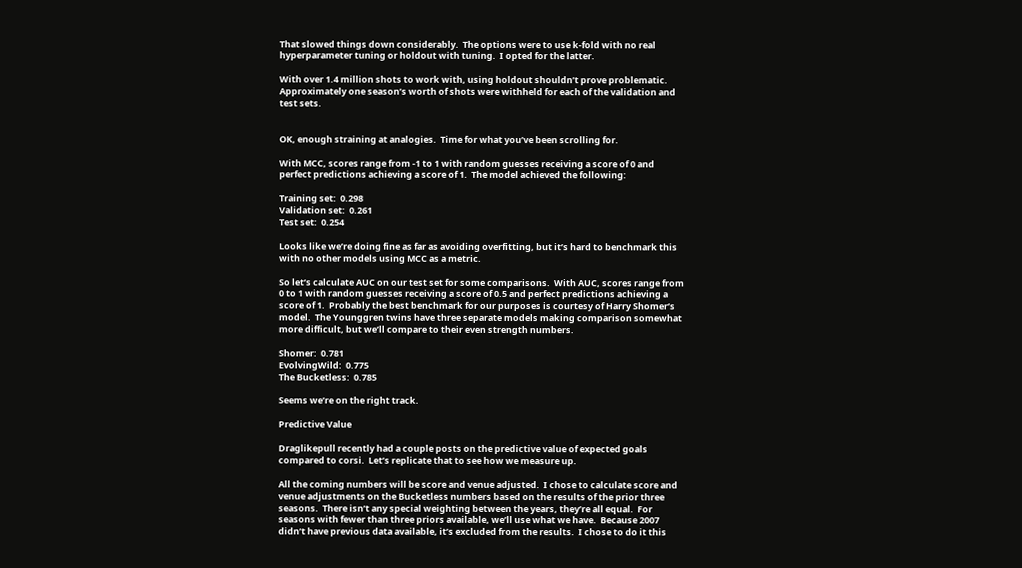That slowed things down considerably.  The options were to use k-fold with no real hyperparameter tuning or holdout with tuning.  I opted for the latter.

With over 1.4 million shots to work with, using holdout shouldn’t prove problematic.  Approximately one season’s worth of shots were withheld for each of the validation and test sets.


OK, enough straining at analogies.  Time for what you’ve been scrolling for.

With MCC, scores range from -1 to 1 with random guesses receiving a score of 0 and perfect predictions achieving a score of 1.  The model achieved the following:

Training set:  0.298
Validation set:  0.261
Test set:  0.254

Looks like we’re doing fine as far as avoiding overfitting, but it’s hard to benchmark this with no other models using MCC as a metric.

So let’s calculate AUC on our test set for some comparisons.  With AUC, scores range from 0 to 1 with random guesses receiving a score of 0.5 and perfect predictions achieving a score of 1.  Probably the best benchmark for our purposes is courtesy of Harry Shomer’s model.  The Younggren twins have three separate models making comparison somewhat more difficult, but we’ll compare to their even strength numbers.

Shomer:  0.781
EvolvingWild:  0.775
The Bucketless:  0.785

Seems we’re on the right track.

Predictive Value

Draglikepull recently had a couple posts on the predictive value of expected goals compared to corsi.  Let’s replicate that to see how we measure up.

All the coming numbers will be score and venue adjusted.  I chose to calculate score and venue adjustments on the Bucketless numbers based on the results of the prior three seasons.  There isn’t any special weighting between the years, they’re all equal.  For seasons with fewer than three priors available, we’ll use what we have.  Because 2007 didn’t have previous data available, it’s excluded from the results.  I chose to do it this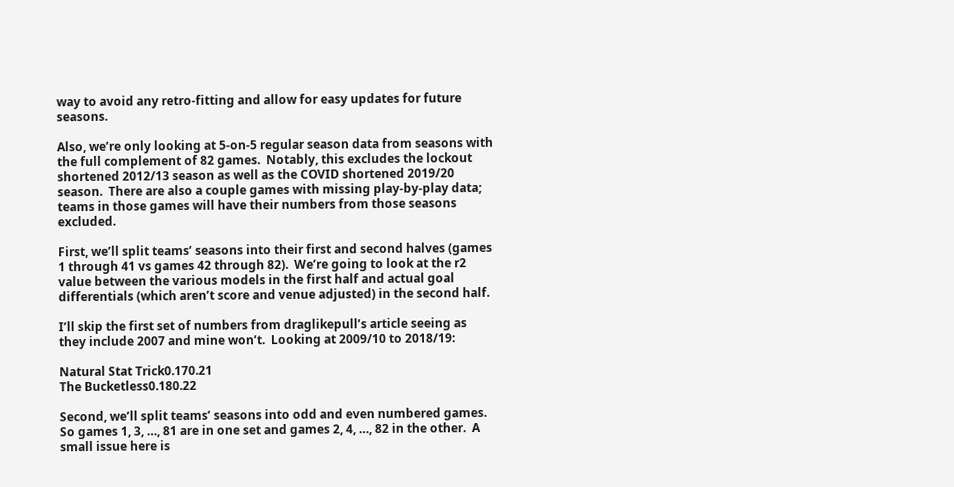way to avoid any retro-fitting and allow for easy updates for future seasons.

Also, we’re only looking at 5-on-5 regular season data from seasons with the full complement of 82 games.  Notably, this excludes the lockout shortened 2012/13 season as well as the COVID shortened 2019/20 season.  There are also a couple games with missing play-by-play data; teams in those games will have their numbers from those seasons excluded.

First, we’ll split teams’ seasons into their first and second halves (games 1 through 41 vs games 42 through 82).  We’re going to look at the r2 value between the various models in the first half and actual goal differentials (which aren’t score and venue adjusted) in the second half.

I’ll skip the first set of numbers from draglikepull’s article seeing as they include 2007 and mine won’t.  Looking at 2009/10 to 2018/19:

Natural Stat Trick0.170.21
The Bucketless0.180.22

Second, we’ll split teams’ seasons into odd and even numbered games.  So games 1, 3, …, 81 are in one set and games 2, 4, …, 82 in the other.  A small issue here is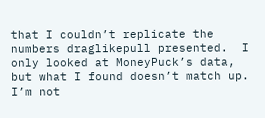that I couldn’t replicate the numbers draglikepull presented.  I only looked at MoneyPuck’s data, but what I found doesn’t match up.  I’m not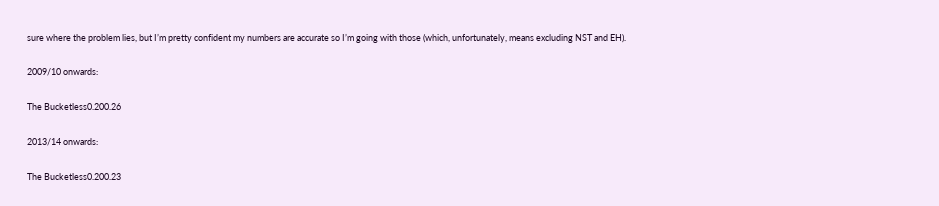sure where the problem lies, but I’m pretty confident my numbers are accurate so I’m going with those (which, unfortunately, means excluding NST and EH).

2009/10 onwards:

The Bucketless0.200.26

2013/14 onwards:

The Bucketless0.200.23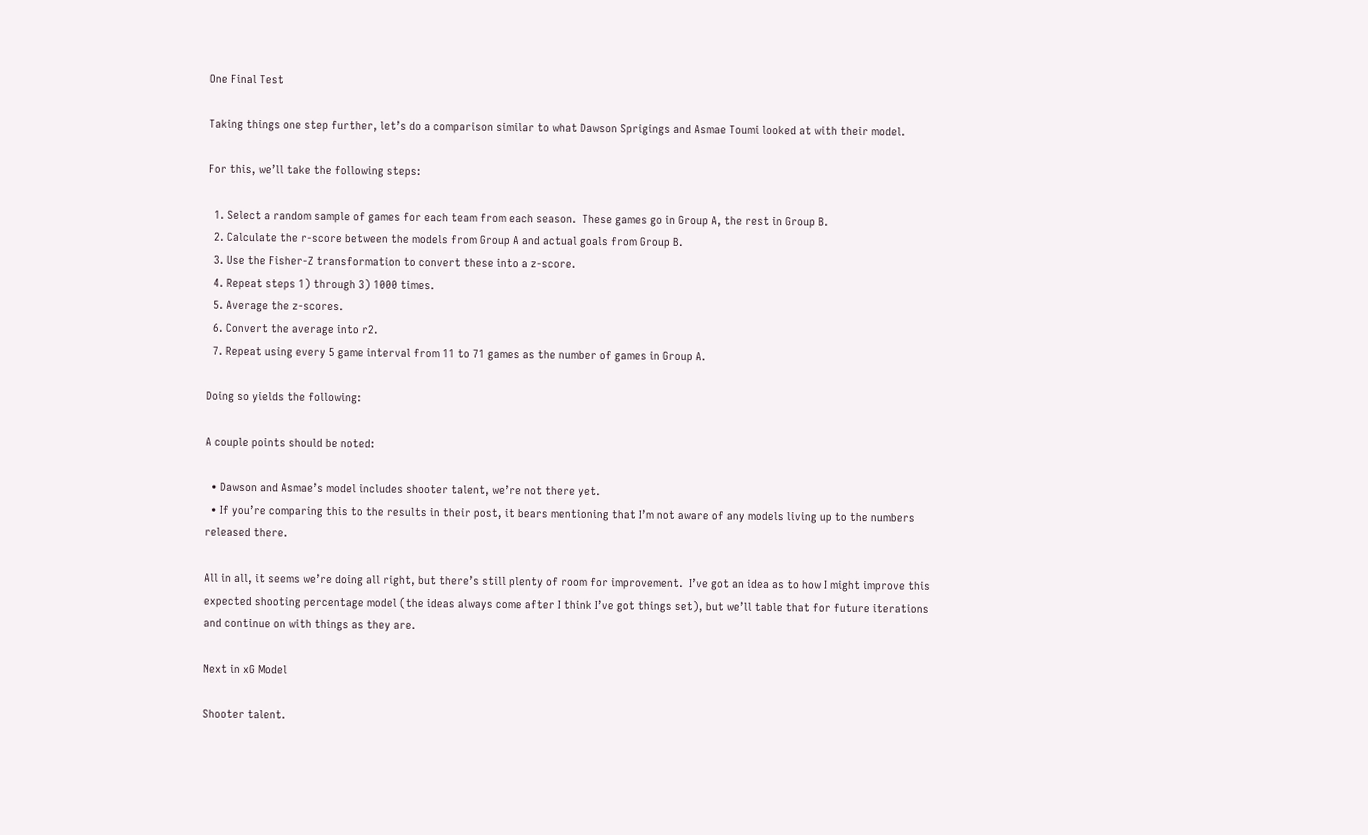One Final Test

Taking things one step further, let’s do a comparison similar to what Dawson Sprigings and Asmae Toumi looked at with their model.

For this, we’ll take the following steps:

  1. Select a random sample of games for each team from each season.  These games go in Group A, the rest in Group B.
  2. Calculate the r-score between the models from Group A and actual goals from Group B.
  3. Use the Fisher-Z transformation to convert these into a z-score.
  4. Repeat steps 1) through 3) 1000 times.
  5. Average the z-scores.
  6. Convert the average into r2.
  7. Repeat using every 5 game interval from 11 to 71 games as the number of games in Group A.

Doing so yields the following:

A couple points should be noted:

  • Dawson and Asmae’s model includes shooter talent, we’re not there yet.
  • If you’re comparing this to the results in their post, it bears mentioning that I’m not aware of any models living up to the numbers released there.

All in all, it seems we’re doing all right, but there’s still plenty of room for improvement.  I’ve got an idea as to how I might improve this expected shooting percentage model (the ideas always come after I think I’ve got things set), but we’ll table that for future iterations and continue on with things as they are.

Next in xG Model

Shooter talent.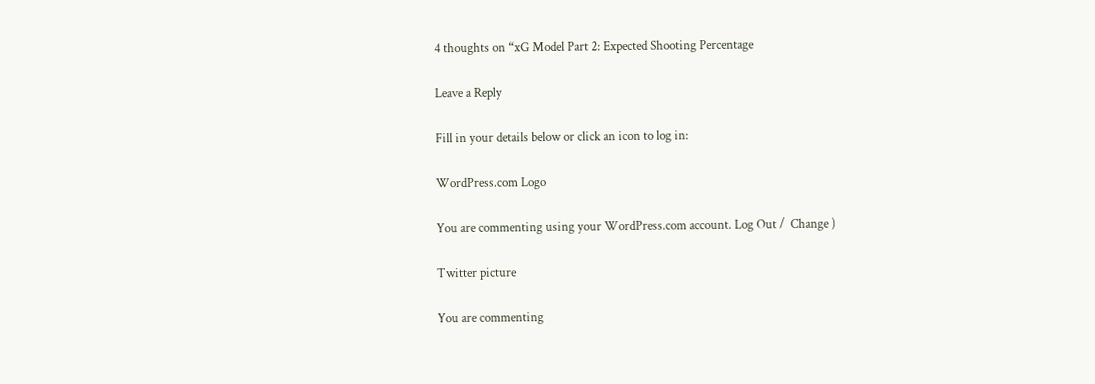4 thoughts on “xG Model Part 2: Expected Shooting Percentage

Leave a Reply

Fill in your details below or click an icon to log in:

WordPress.com Logo

You are commenting using your WordPress.com account. Log Out /  Change )

Twitter picture

You are commenting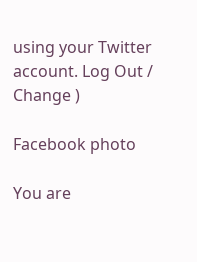using your Twitter account. Log Out /  Change )

Facebook photo

You are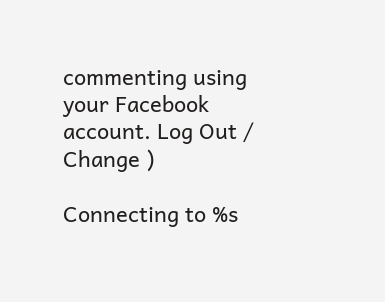commenting using your Facebook account. Log Out /  Change )

Connecting to %s